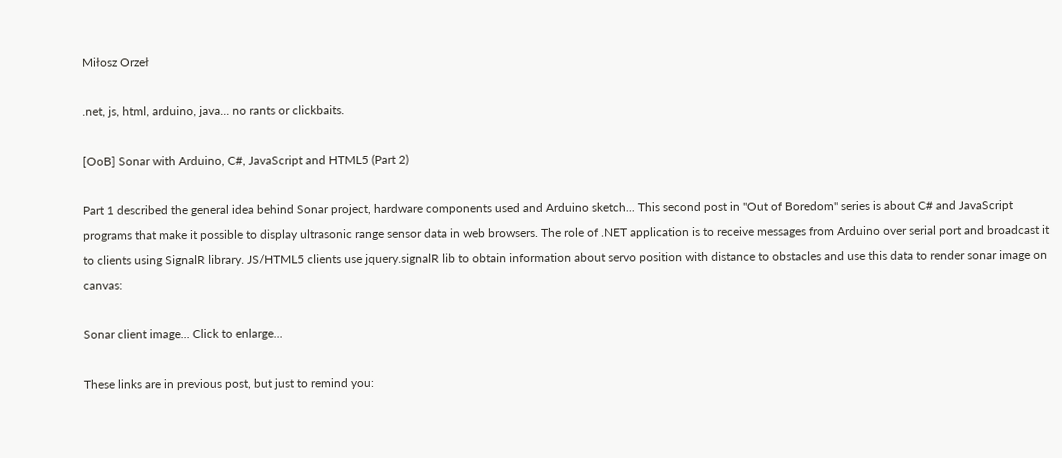Miłosz Orzeł

.net, js, html, arduino, java... no rants or clickbaits.

[OoB] Sonar with Arduino, C#, JavaScript and HTML5 (Part 2)

Part 1 described the general idea behind Sonar project, hardware components used and Arduino sketch... This second post in "Out of Boredom" series is about C# and JavaScript programs that make it possible to display ultrasonic range sensor data in web browsers. The role of .NET application is to receive messages from Arduino over serial port and broadcast it to clients using SignalR library. JS/HTML5 clients use jquery.signalR lib to obtain information about servo position with distance to obstacles and use this data to render sonar image on canvas:

Sonar client image... Click to enlarge...

These links are in previous post, but just to remind you: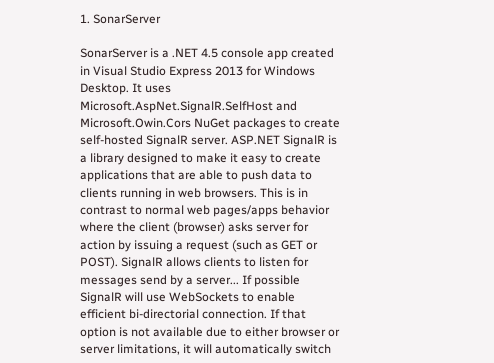1. SonarServer

SonarServer is a .NET 4.5 console app created in Visual Studio Express 2013 for Windows Desktop. It uses Microsoft.AspNet.SignalR.SelfHost and Microsoft.Owin.Cors NuGet packages to create self-hosted SignalR server. ASP.NET SignalR is a library designed to make it easy to create applications that are able to push data to clients running in web browsers. This is in contrast to normal web pages/apps behavior where the client (browser) asks server for action by issuing a request (such as GET or POST). SignalR allows clients to listen for messages send by a server... If possible SignalR will use WebSockets to enable efficient bi-directorial connection. If that option is not available due to either browser or server limitations, it will automatically switch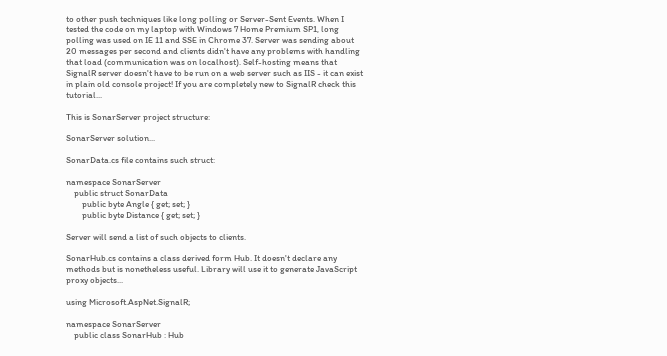to other push techniques like long polling or Server-Sent Events. When I tested the code on my laptop with Windows 7 Home Premium SP1, long polling was used on IE 11 and SSE in Chrome 37. Server was sending about 20 messages per second and clients didn't have any problems with handling that load (communication was on localhost). Self-hosting means that SignalR server doesn't have to be run on a web server such as IIS - it can exist in plain old console project! If you are completely new to SignalR check this tutorial...

This is SonarServer project structure:

SonarServer solution...

SonarData.cs file contains such struct:

namespace SonarServer
    public struct SonarData
        public byte Angle { get; set; }
        public byte Distance { get; set; }

Server will send a list of such objects to clients.

SonarHub.cs contains a class derived form Hub. It doesn't declare any methods but is nonetheless useful. Library will use it to generate JavaScript proxy objects...

using Microsoft.AspNet.SignalR;

namespace SonarServer
    public class SonarHub : Hub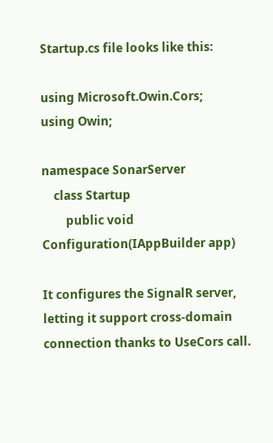Startup.cs file looks like this:

using Microsoft.Owin.Cors;
using Owin;

namespace SonarServer
    class Startup
        public void Configuration(IAppBuilder app)

It configures the SignalR server, letting it support cross-domain connection thanks to UseCors call.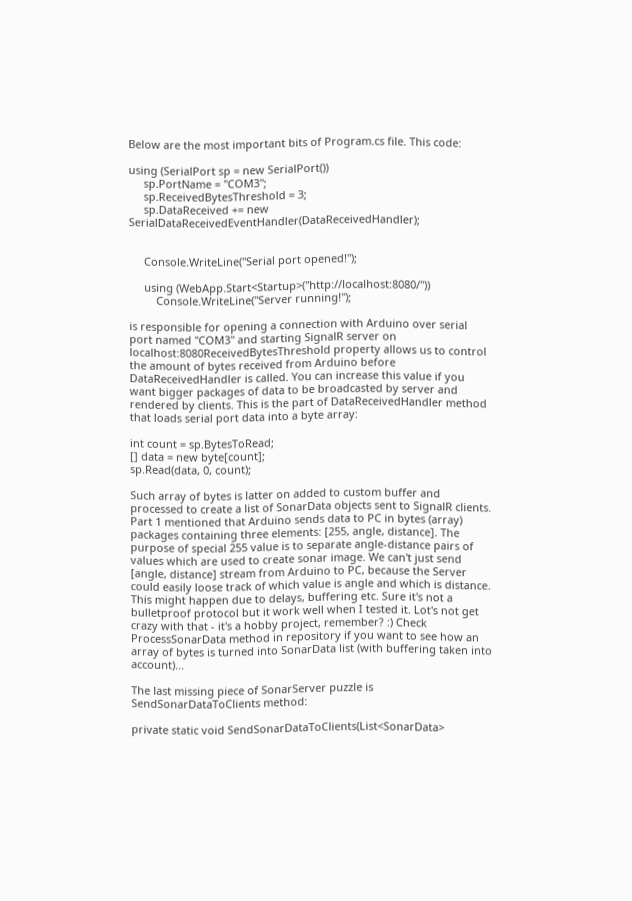Below are the most important bits of Program.cs file. This code:

using (SerialPort sp = new SerialPort())
     sp.PortName = "COM3";
     sp.ReceivedBytesThreshold = 3;
     sp.DataReceived += new SerialDataReceivedEventHandler(DataReceivedHandler);


     Console.WriteLine("Serial port opened!");

     using (WebApp.Start<Startup>("http://localhost:8080/"))
         Console.WriteLine("Server running!");

is responsible for opening a connection with Arduino over serial port named "COM3" and starting SignalR server on localhost:8080ReceivedBytesThreshold property allows us to control the amount of bytes received from Arduino before DataReceivedHandler is called. You can increase this value if you want bigger packages of data to be broadcasted by server and rendered by clients. This is the part of DataReceivedHandler method that loads serial port data into a byte array:

int count = sp.BytesToRead;
[] data = new byte[count];
sp.Read(data, 0, count);

Such array of bytes is latter on added to custom buffer and processed to create a list of SonarData objects sent to SignalR clients. Part 1 mentioned that Arduino sends data to PC in bytes (array) packages containing three elements: [255, angle, distance]. The purpose of special 255 value is to separate angle-distance pairs of values which are used to create sonar image. We can't just send [angle, distance] stream from Arduino to PC, because the Server could easily loose track of which value is angle and which is distance. This might happen due to delays, buffering etc. Sure it's not a bulletproof protocol but it work well when I tested it. Lot's not get crazy with that - it's a hobby project, remember? :) Check ProcessSonarData method in repository if you want to see how an array of bytes is turned into SonarData list (with buffering taken into account)...

The last missing piece of SonarServer puzzle is SendSonarDataToClients method:

private static void SendSonarDataToClients(List<SonarData>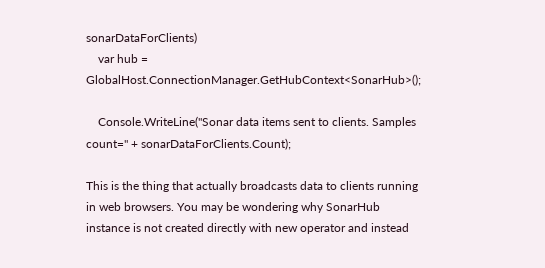sonarDataForClients)
    var hub = GlobalHost.ConnectionManager.GetHubContext<SonarHub>();

    Console.WriteLine("Sonar data items sent to clients. Samples count=" + sonarDataForClients.Count);

This is the thing that actually broadcasts data to clients running in web browsers. You may be wondering why SonarHub instance is not created directly with new operator and instead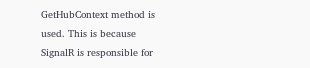GetHubContext method is used. This is because SignalR is responsible for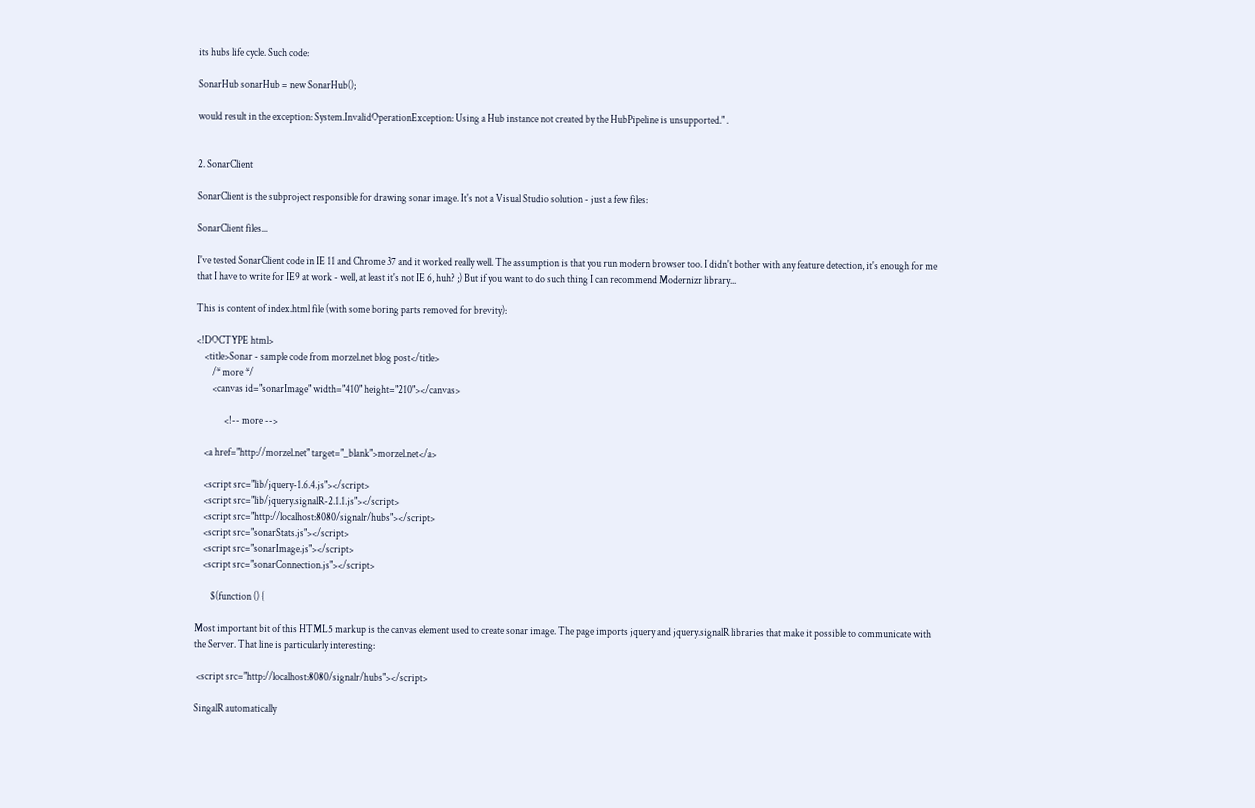its hubs life cycle. Such code:

SonarHub sonarHub = new SonarHub();

would result in the exception: System.InvalidOperationException: Using a Hub instance not created by the HubPipeline is unsupported." .


2. SonarClient

SonarClient is the subproject responsible for drawing sonar image. It's not a Visual Studio solution - just a few files:

SonarClient files...

I've tested SonarClient code in IE 11 and Chrome 37 and it worked really well. The assumption is that you run modern browser too. I didn't bother with any feature detection, it's enough for me that I have to write for IE9 at work - well, at least it's not IE 6, huh? ;) But if you want to do such thing I can recommend Modernizr library...

This is content of index.html file (with some boring parts removed for brevity):

<!DOCTYPE html>
    <title>Sonar - sample code from morzel.net blog post</title>
        /* more */
        <canvas id="sonarImage" width="410" height="210"></canvas>

              <!-- more -->

    <a href="http://morzel.net" target="_blank">morzel.net</a>

    <script src="lib/jquery-1.6.4.js"></script>
    <script src="lib/jquery.signalR-2.1.1.js"></script>
    <script src="http://localhost:8080/signalr/hubs"></script>
    <script src="sonarStats.js"></script>
    <script src="sonarImage.js"></script>
    <script src="sonarConnection.js"></script>

        $(function () {

Most important bit of this HTML5 markup is the canvas element used to create sonar image. The page imports jquery and jquery.signalR libraries that make it possible to communicate with the Server. That line is particularly interesting:

 <script src="http://localhost:8080/signalr/hubs"></script>

SingalR automatically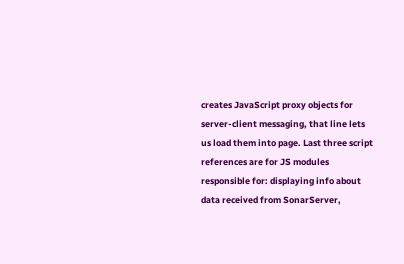creates JavaScript proxy objects for server-client messaging, that line lets us load them into page. Last three script references are for JS modules responsible for: displaying info about data received from SonarServer,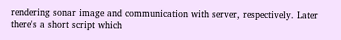rendering sonar image and communication with server, respectively. Later there's a short script which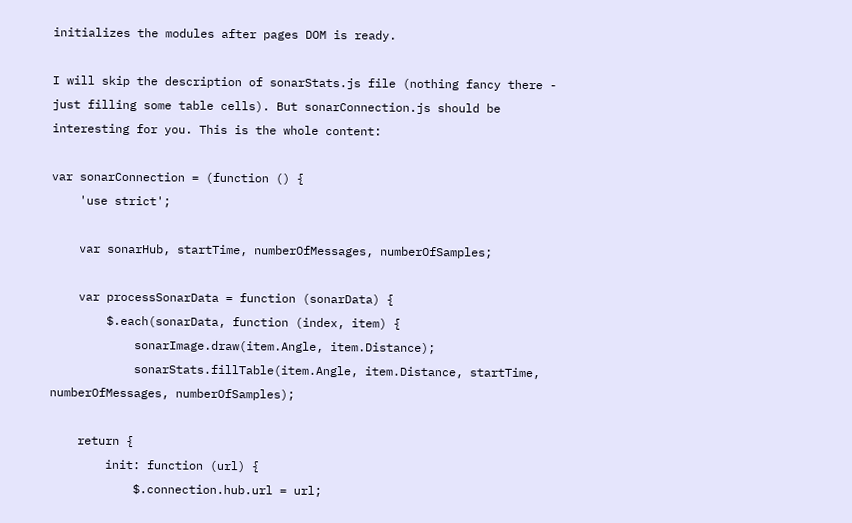initializes the modules after pages DOM is ready.

I will skip the description of sonarStats.js file (nothing fancy there - just filling some table cells). But sonarConnection.js should be interesting for you. This is the whole content:

var sonarConnection = (function () {
    'use strict';

    var sonarHub, startTime, numberOfMessages, numberOfSamples;

    var processSonarData = function (sonarData) {
        $.each(sonarData, function (index, item) {
            sonarImage.draw(item.Angle, item.Distance);
            sonarStats.fillTable(item.Angle, item.Distance, startTime, numberOfMessages, numberOfSamples);

    return {
        init: function (url) {
            $.connection.hub.url = url;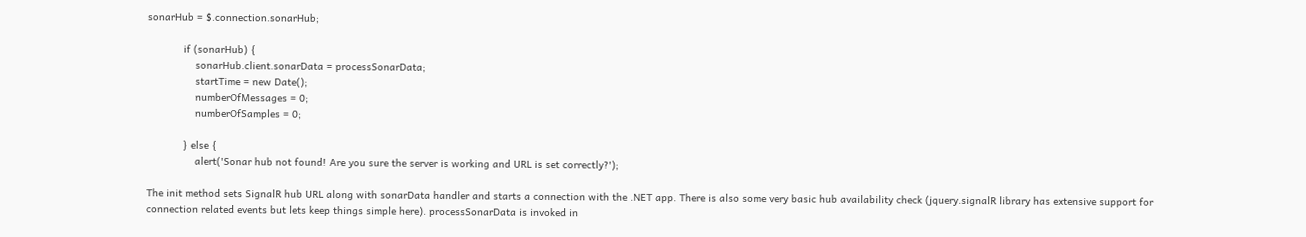sonarHub = $.connection.sonarHub;

            if (sonarHub) {
                sonarHub.client.sonarData = processSonarData;
                startTime = new Date();
                numberOfMessages = 0;
                numberOfSamples = 0;

            } else {
                alert('Sonar hub not found! Are you sure the server is working and URL is set correctly?');

The init method sets SignalR hub URL along with sonarData handler and starts a connection with the .NET app. There is also some very basic hub availability check (jquery.signalR library has extensive support for connection related events but lets keep things simple here). processSonarData is invoked in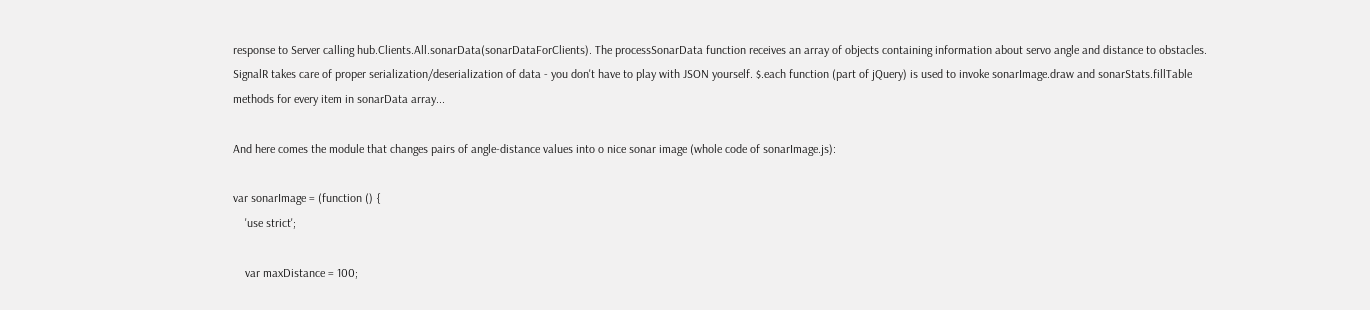response to Server calling hub.Clients.All.sonarData(sonarDataForClients). The processSonarData function receives an array of objects containing information about servo angle and distance to obstacles. SignalR takes care of proper serialization/deserialization of data - you don't have to play with JSON yourself. $.each function (part of jQuery) is used to invoke sonarImage.draw and sonarStats.fillTable methods for every item in sonarData array...

And here comes the module that changes pairs of angle-distance values into o nice sonar image (whole code of sonarImage.js):

var sonarImage = (function () {
    'use strict';

    var maxDistance = 100;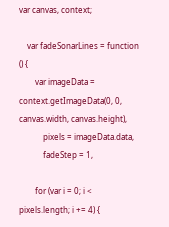var canvas, context;

    var fadeSonarLines = function () {
        var imageData = context.getImageData(0, 0, canvas.width, canvas.height),
            pixels = imageData.data,
            fadeStep = 1,

        for (var i = 0; i < pixels.length; i += 4) {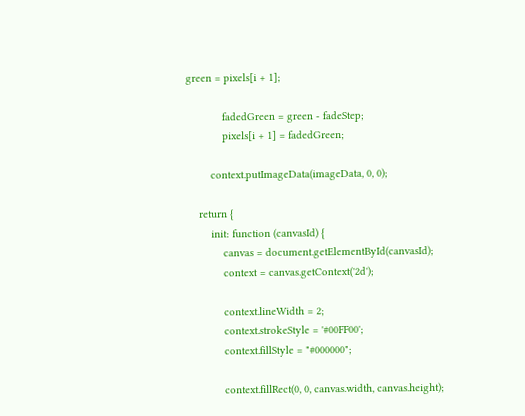green = pixels[i + 1];

            fadedGreen = green - fadeStep;
            pixels[i + 1] = fadedGreen;

        context.putImageData(imageData, 0, 0);

    return {
        init: function (canvasId) {
            canvas = document.getElementById(canvasId);
            context = canvas.getContext('2d');

            context.lineWidth = 2;
            context.strokeStyle = '#00FF00';
            context.fillStyle = "#000000";

            context.fillRect(0, 0, canvas.width, canvas.height);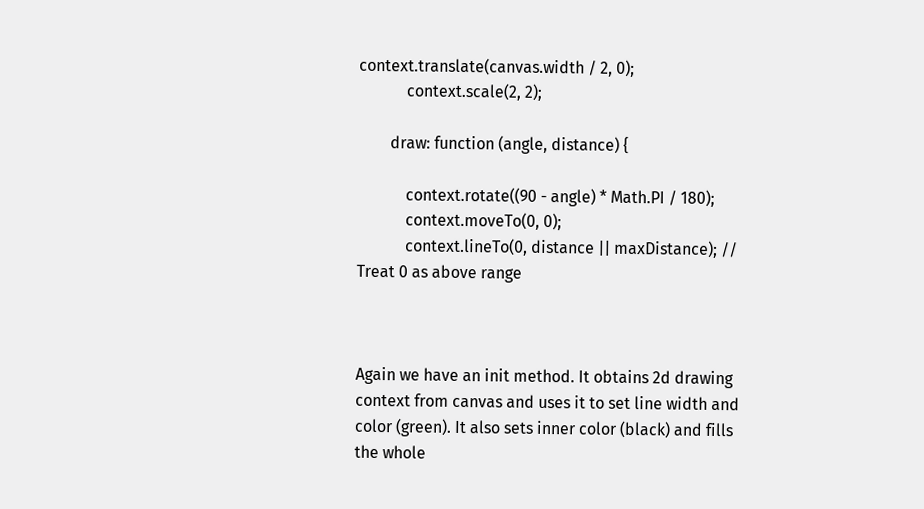context.translate(canvas.width / 2, 0);
            context.scale(2, 2);

        draw: function (angle, distance) {

            context.rotate((90 - angle) * Math.PI / 180);
            context.moveTo(0, 0);
            context.lineTo(0, distance || maxDistance); // Treat 0 as above range



Again we have an init method. It obtains 2d drawing context from canvas and uses it to set line width and color (green). It also sets inner color (black) and fills the whole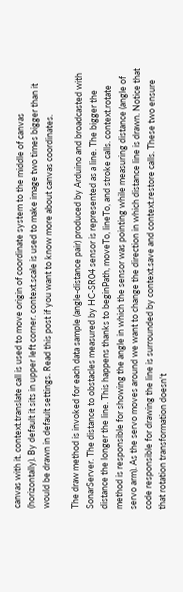canvas with it. context.translate call is used to move origin of coordinate system to the middle of canvas (horizontally). By default it sits in upper left corner. context.scale is used to make image two times bigger than it would be drawn in default settings. Read this post if you want to know more about canvas coordinates.

The draw method is invoked for each data sample (angle-distance pair) produced by Arduino and broadcasted with SonarServer. The distance to obstacles measured by HC-SR04 sensor is represented as a line. The bigger the distance the longer the line. This happens thanks to beginPath, moveTo, lineTo, and stroke calls. context.rotate method is responsible for showing the angle in which the sensor was pointing while measuring distance (angle of servo arm). As the servo moves around we want to change the direction in which distance line is drawn. Notice that code responsible for drawing the line is surrounded by context.save and context.restore calls. These two ensure that rotation transformation doesn't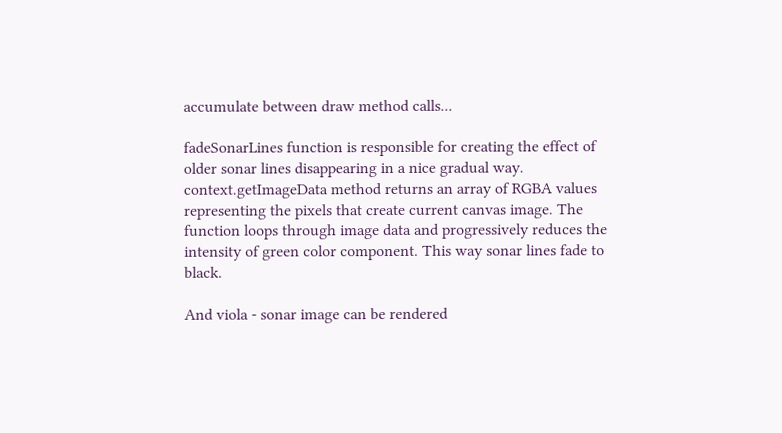accumulate between draw method calls...

fadeSonarLines function is responsible for creating the effect of older sonar lines disappearing in a nice gradual way. context.getImageData method returns an array of RGBA values representing the pixels that create current canvas image. The function loops through image data and progressively reduces the intensity of green color component. This way sonar lines fade to black.

And viola - sonar image can be rendered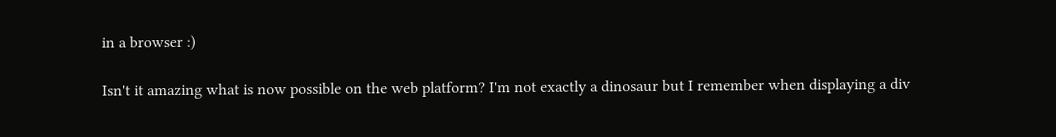in a browser :)

Isn't it amazing what is now possible on the web platform? I'm not exactly a dinosaur but I remember when displaying a div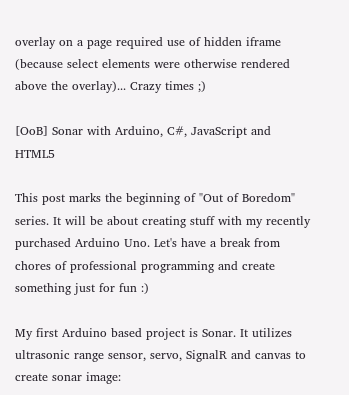overlay on a page required use of hidden iframe (because select elements were otherwise rendered above the overlay)... Crazy times ;)

[OoB] Sonar with Arduino, C#, JavaScript and HTML5

This post marks the beginning of "Out of Boredom" series. It will be about creating stuff with my recently purchased Arduino Uno. Let's have a break from chores of professional programming and create something just for fun :)

My first Arduino based project is Sonar. It utilizes ultrasonic range sensor, servo, SignalR and canvas to create sonar image: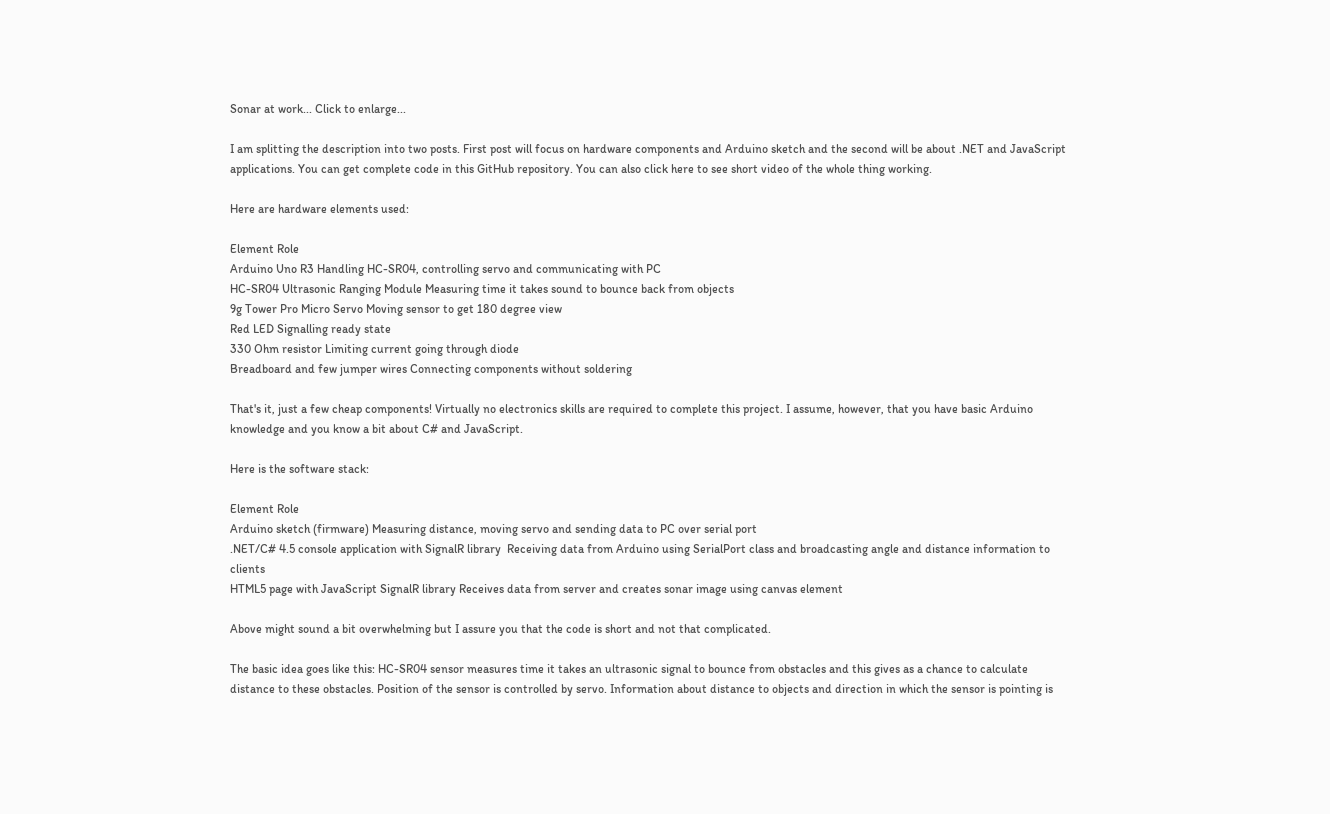Sonar at work... Click to enlarge...

I am splitting the description into two posts. First post will focus on hardware components and Arduino sketch and the second will be about .NET and JavaScript applications. You can get complete code in this GitHub repository. You can also click here to see short video of the whole thing working.

Here are hardware elements used:

Element Role
Arduino Uno R3 Handling HC-SR04, controlling servo and communicating with PC
HC-SR04 Ultrasonic Ranging Module Measuring time it takes sound to bounce back from objects
9g Tower Pro Micro Servo Moving sensor to get 180 degree view
Red LED Signalling ready state
330 Ohm resistor Limiting current going through diode
Breadboard and few jumper wires Connecting components without soldering

That's it, just a few cheap components! Virtually no electronics skills are required to complete this project. I assume, however, that you have basic Arduino knowledge and you know a bit about C# and JavaScript.

Here is the software stack:

Element Role
Arduino sketch (firmware) Measuring distance, moving servo and sending data to PC over serial port
.NET/C# 4.5 console application with SignalR library  Receiving data from Arduino using SerialPort class and broadcasting angle and distance information to clients
HTML5 page with JavaScript SignalR library Receives data from server and creates sonar image using canvas element

Above might sound a bit overwhelming but I assure you that the code is short and not that complicated.

The basic idea goes like this: HC-SR04 sensor measures time it takes an ultrasonic signal to bounce from obstacles and this gives as a chance to calculate distance to these obstacles. Position of the sensor is controlled by servo. Information about distance to objects and direction in which the sensor is pointing is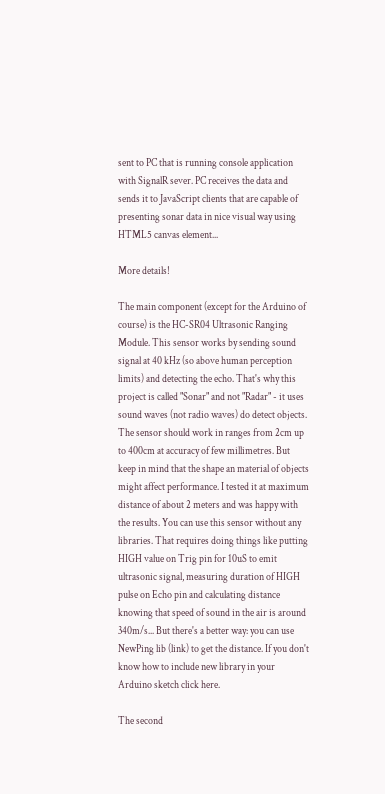sent to PC that is running console application with SignalR sever. PC receives the data and sends it to JavaScript clients that are capable of presenting sonar data in nice visual way using HTML5 canvas element...

More details!

The main component (except for the Arduino of course) is the HC-SR04 Ultrasonic Ranging Module. This sensor works by sending sound signal at 40 kHz (so above human perception limits) and detecting the echo. That's why this project is called "Sonar" and not "Radar" - it uses sound waves (not radio waves) do detect objects. The sensor should work in ranges from 2cm up to 400cm at accuracy of few millimetres. But keep in mind that the shape an material of objects might affect performance. I tested it at maximum distance of about 2 meters and was happy with the results. You can use this sensor without any libraries. That requires doing things like putting HIGH value on Trig pin for 10uS to emit ultrasonic signal, measuring duration of HIGH pulse on Echo pin and calculating distance knowing that speed of sound in the air is around 340m/s... But there's a better way: you can use NewPing lib (link) to get the distance. If you don't know how to include new library in your Arduino sketch click here.

The second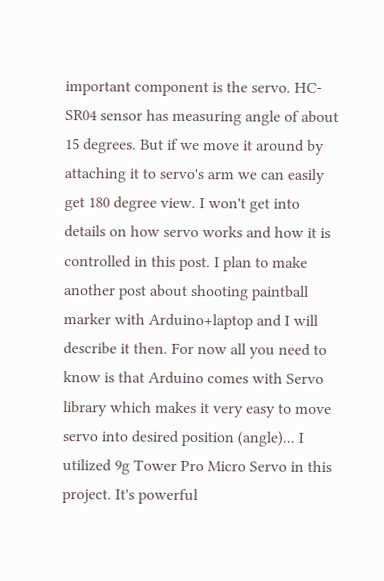important component is the servo. HC-SR04 sensor has measuring angle of about 15 degrees. But if we move it around by attaching it to servo's arm we can easily get 180 degree view. I won't get into details on how servo works and how it is controlled in this post. I plan to make another post about shooting paintball marker with Arduino+laptop and I will describe it then. For now all you need to know is that Arduino comes with Servo library which makes it very easy to move servo into desired position (angle)... I utilized 9g Tower Pro Micro Servo in this project. It's powerful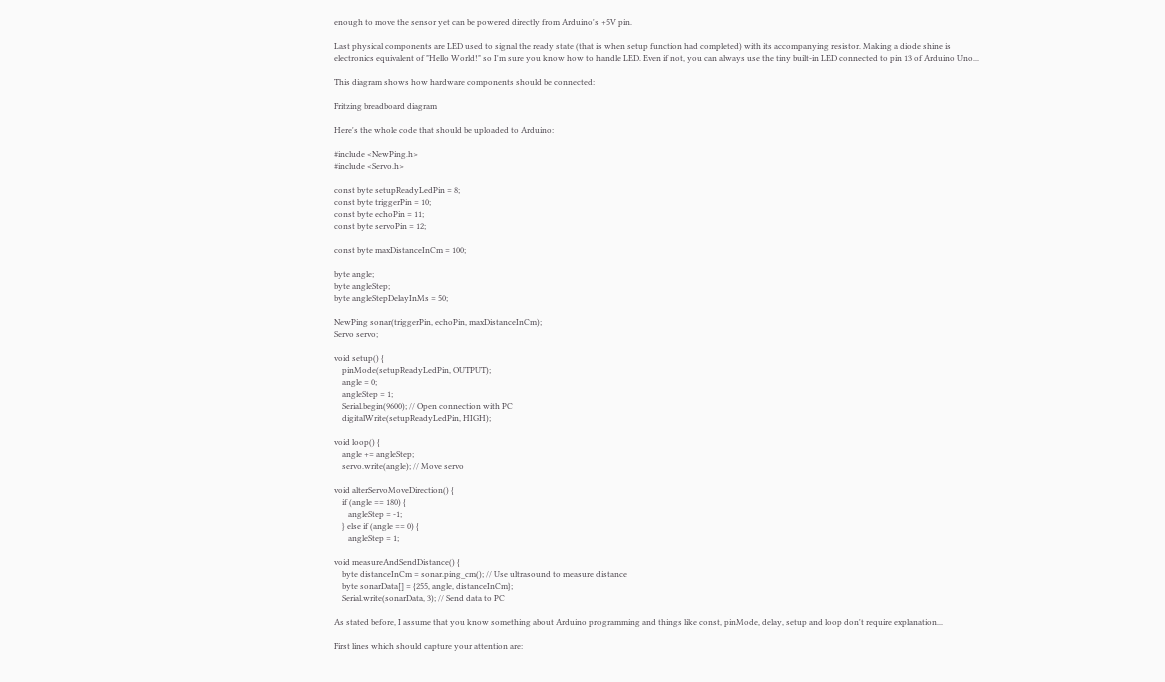enough to move the sensor yet can be powered directly from Arduino's +5V pin.

Last physical components are LED used to signal the ready state (that is when setup function had completed) with its accompanying resistor. Making a diode shine is electronics equivalent of "Hello World!" so I'm sure you know how to handle LED. Even if not, you can always use the tiny built-in LED connected to pin 13 of Arduino Uno...

This diagram shows how hardware components should be connected:

Fritzing breadboard diagram

Here's the whole code that should be uploaded to Arduino:

#include <NewPing.h>
#include <Servo.h>

const byte setupReadyLedPin = 8;
const byte triggerPin = 10;
const byte echoPin = 11;
const byte servoPin = 12;

const byte maxDistanceInCm = 100;

byte angle;
byte angleStep;
byte angleStepDelayInMs = 50;

NewPing sonar(triggerPin, echoPin, maxDistanceInCm);
Servo servo;

void setup() {
    pinMode(setupReadyLedPin, OUTPUT);
    angle = 0;
    angleStep = 1;
    Serial.begin(9600); // Open connection with PC
    digitalWrite(setupReadyLedPin, HIGH);

void loop() {
    angle += angleStep;
    servo.write(angle); // Move servo

void alterServoMoveDirection() {
    if (angle == 180) {
       angleStep = -1;
    } else if (angle == 0) {
       angleStep = 1;

void measureAndSendDistance() {
    byte distanceInCm = sonar.ping_cm(); // Use ultrasound to measure distance
    byte sonarData[] = {255, angle, distanceInCm};
    Serial.write(sonarData, 3); // Send data to PC

As stated before, I assume that you know something about Arduino programming and things like const, pinMode, delay, setup and loop don't require explanation...

First lines which should capture your attention are: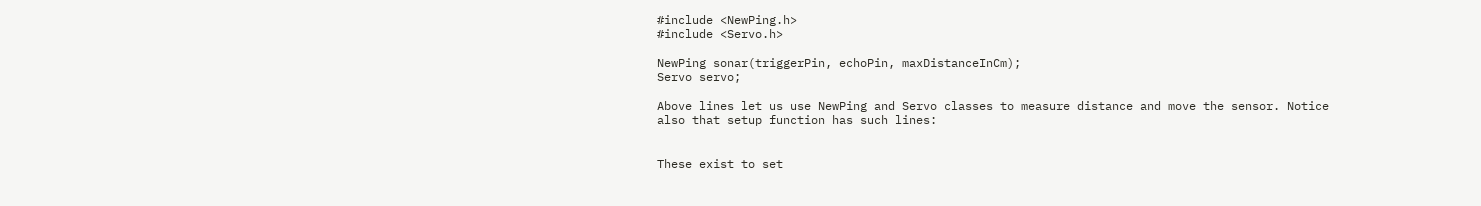#include <NewPing.h>
#include <Servo.h>

NewPing sonar(triggerPin, echoPin, maxDistanceInCm);
Servo servo;

Above lines let us use NewPing and Servo classes to measure distance and move the sensor. Notice also that setup function has such lines:


These exist to set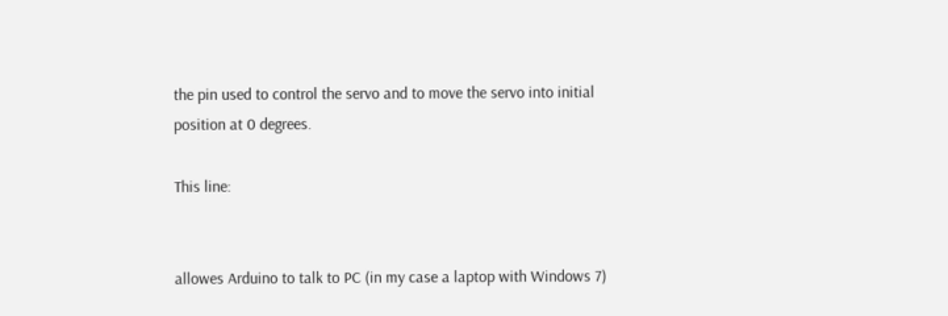the pin used to control the servo and to move the servo into initial position at 0 degrees.

This line:


allowes Arduino to talk to PC (in my case a laptop with Windows 7)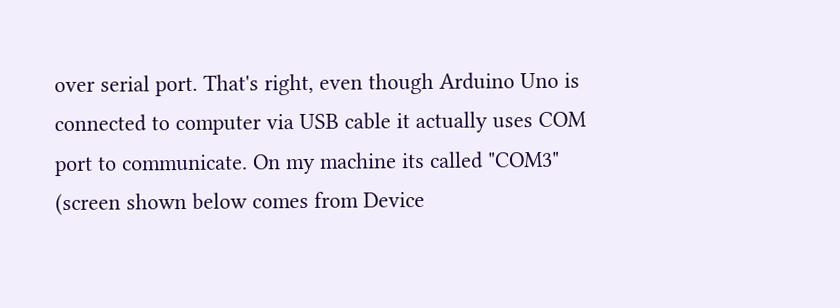over serial port. That's right, even though Arduino Uno is connected to computer via USB cable it actually uses COM port to communicate. On my machine its called "COM3" (screen shown below comes from Device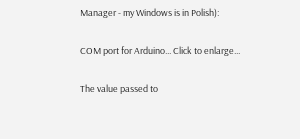Manager - my Windows is in Polish):

COM port for Arduino... Click to enlarge...

The value passed to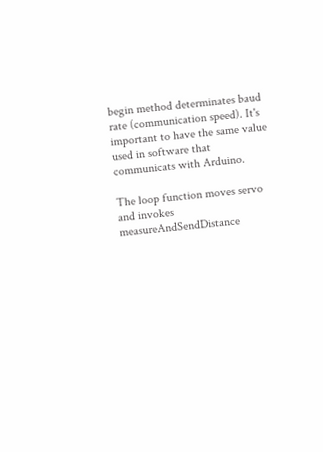begin method determinates baud rate (communication speed). It's important to have the same value used in software that communicats with Arduino.

The loop function moves servo and invokes measureAndSendDistance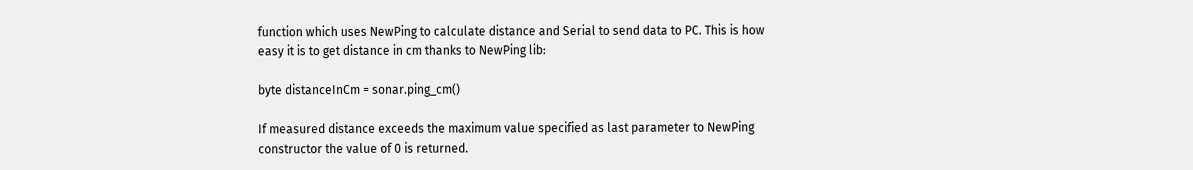function which uses NewPing to calculate distance and Serial to send data to PC. This is how easy it is to get distance in cm thanks to NewPing lib:

byte distanceInCm = sonar.ping_cm()

If measured distance exceeds the maximum value specified as last parameter to NewPing constructor the value of 0 is returned.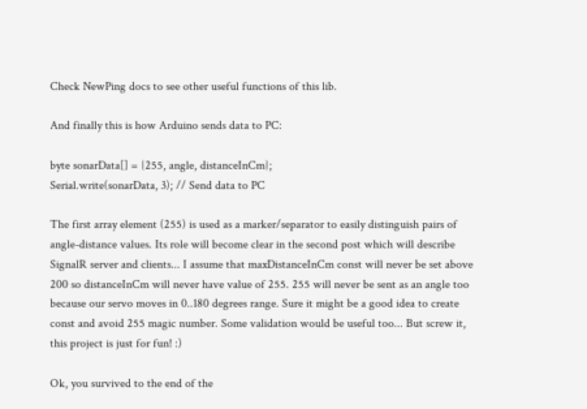Check NewPing docs to see other useful functions of this lib.

And finally this is how Arduino sends data to PC:

byte sonarData[] = {255, angle, distanceInCm};
Serial.write(sonarData, 3); // Send data to PC

The first array element (255) is used as a marker/separator to easily distinguish pairs of angle-distance values. Its role will become clear in the second post which will describe SignalR server and clients... I assume that maxDistanceInCm const will never be set above 200 so distanceInCm will never have value of 255. 255 will never be sent as an angle too because our servo moves in 0..180 degrees range. Sure it might be a good idea to create const and avoid 255 magic number. Some validation would be useful too... But screw it, this project is just for fun! :)

Ok, you survived to the end of the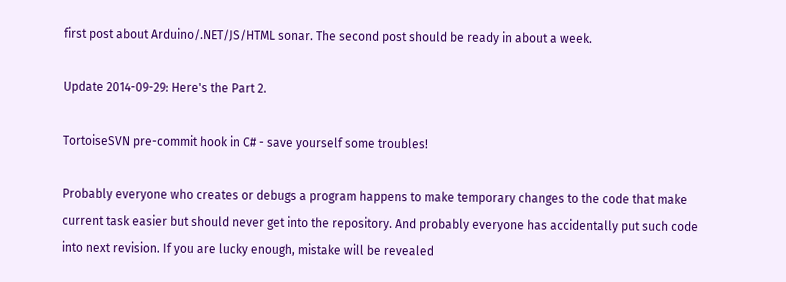first post about Arduino/.NET/JS/HTML sonar. The second post should be ready in about a week.

Update 2014-09-29: Here's the Part 2.

TortoiseSVN pre-commit hook in C# - save yourself some troubles!

Probably everyone who creates or debugs a program happens to make temporary changes to the code that make current task easier but should never get into the repository. And probably everyone has accidentally put such code into next revision. If you are lucky enough, mistake will be revealed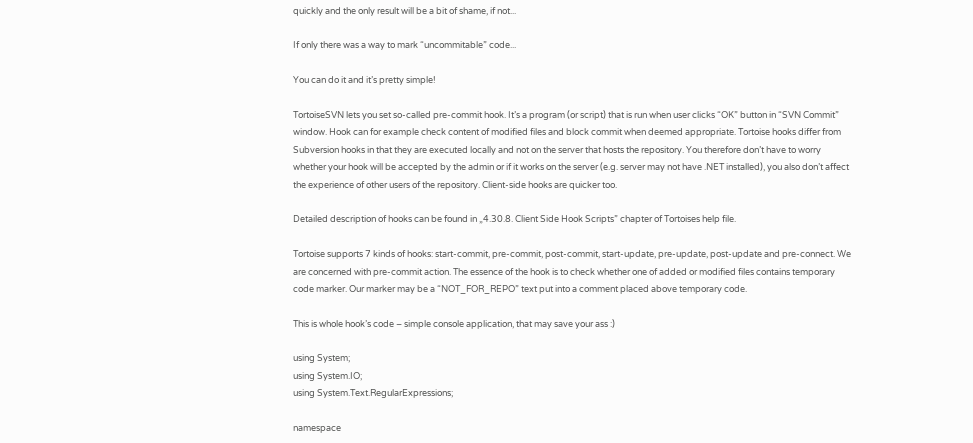quickly and the only result will be a bit of shame, if not...

If only there was a way to mark “uncommitable” code...

You can do it and it’s pretty simple!

TortoiseSVN lets you set so-called pre-commit hook. It’s a program (or script) that is run when user clicks “OK” button in “SVN Commit” window. Hook can for example check content of modified files and block commit when deemed appropriate. Tortoise hooks differ from Subversion hooks in that they are executed locally and not on the server that hosts the repository. You therefore don’t have to worry whether your hook will be accepted by the admin or if it works on the server (e.g. server may not have .NET installed), you also don’t affect the experience of other users of the repository. Client-side hooks are quicker too.

Detailed description of hooks can be found in „4.30.8. Client Side Hook Scripts” chapter of Tortoises help file.

Tortoise supports 7 kinds of hooks: start-commit, pre-commit, post-commit, start-update, pre-update, post-update and pre-connect. We are concerned with pre-commit action. The essence of the hook is to check whether one of added or modified files contains temporary code marker. Our marker may be a “NOT_FOR_REPO” text put into a comment placed above temporary code.

This is whole hook’s code – simple console application, that may save your ass :)

using System;
using System.IO;
using System.Text.RegularExpressions;

namespace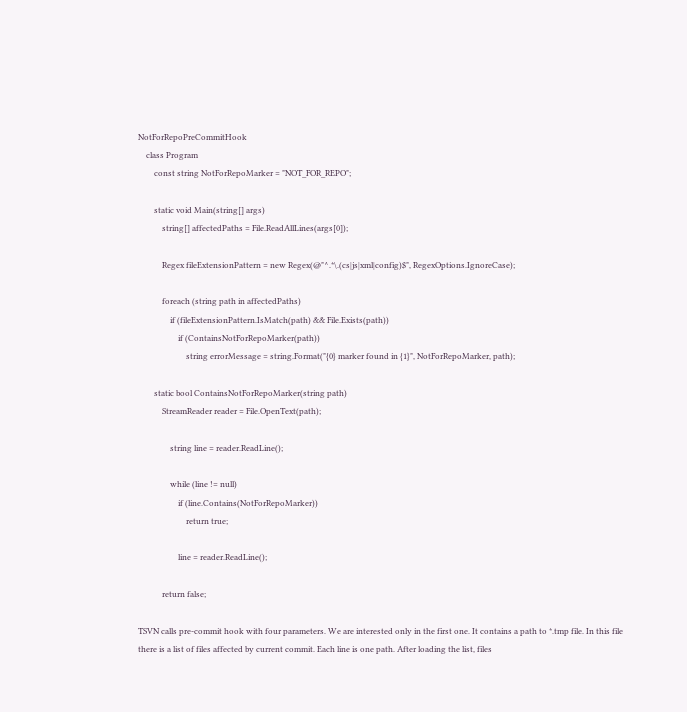NotForRepoPreCommitHook
    class Program
        const string NotForRepoMarker = "NOT_FOR_REPO";

        static void Main(string[] args)
            string[] affectedPaths = File.ReadAllLines(args[0]);

            Regex fileExtensionPattern = new Regex(@"^.*\.(cs|js|xml|config)$", RegexOptions.IgnoreCase);

            foreach (string path in affectedPaths)
                if (fileExtensionPattern.IsMatch(path) && File.Exists(path))
                    if (ContainsNotForRepoMarker(path))
                        string errorMessage = string.Format("{0} marker found in {1}", NotForRepoMarker, path);

        static bool ContainsNotForRepoMarker(string path)
            StreamReader reader = File.OpenText(path);

                string line = reader.ReadLine();

                while (line != null)
                    if (line.Contains(NotForRepoMarker))
                        return true;

                    line = reader.ReadLine();

            return false;

TSVN calls pre-commit hook with four parameters. We are interested only in the first one. It contains a path to *.tmp file. In this file there is a list of files affected by current commit. Each line is one path. After loading the list, files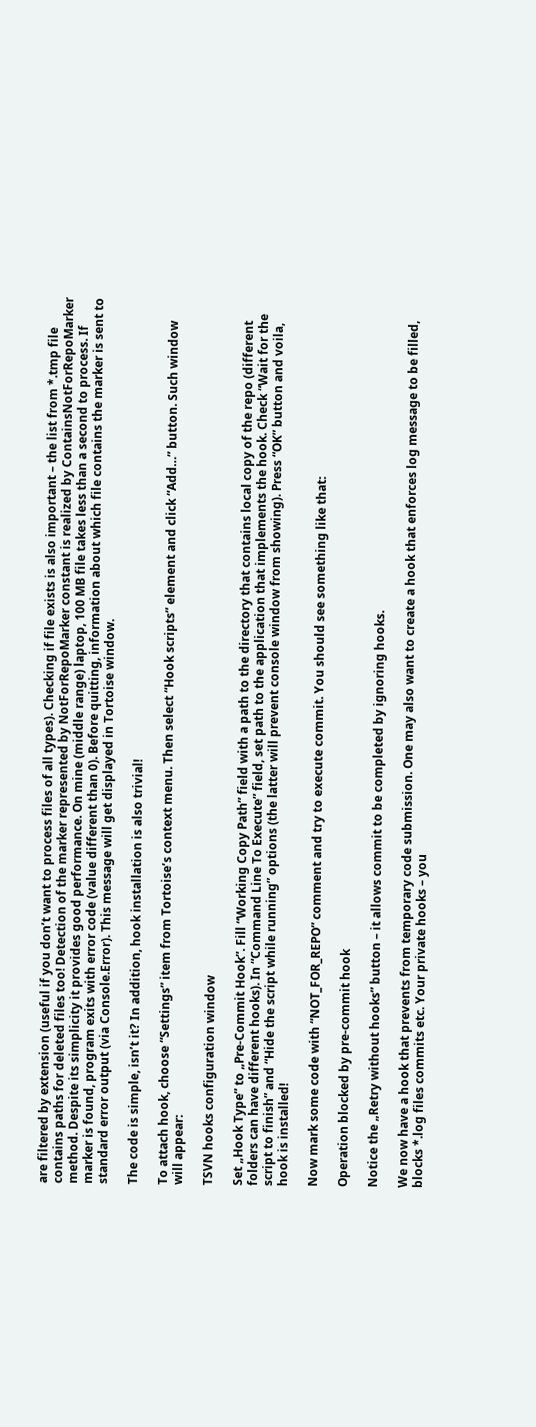are filtered by extension (useful if you don’t want to process files of all types). Checking if file exists is also important – the list from *.tmp file contains paths for deleted files too! Detection of the marker represented by NotForRepoMarker constant is realized by ContainsNotForRepoMarker method. Despite its simplicity it provides good performance. On mine (middle range) laptop, 100 MB file takes less than a second to process. If marker is found, program exits with error code (value different than 0). Before quitting, information about which file contains the marker is sent to standard error output (via Console.Error). This message will get displayed in Tortoise window.

The code is simple, isn’t it? In addition, hook installation is also trivial!

To attach hook, choose “Settings” item from Tortoise’s context menu. Then select “Hook scripts” element and click “Add…” button. Such window will appear:

TSVN hooks configuration window

Set „Hook Type” to „Pre-Commit Hook”. Fill “Working Copy Path” field with a path to the directory that contains local copy of the repo (different folders can have different hooks). In “Command Line To Execute” field, set path to the application that implements the hook. Check “Wait for the script to finish” and “Hide the script while running” options (the latter will prevent console window from showing). Press “OK” button and voila, hook is installed!

Now mark some code with “NOT_FOR_REPO” comment and try to execute commit. You should see something like that:

Operation blocked by pre-commit hook

Notice the „Retry without hooks” button – it allows commit to be completed by ignoring hooks.

We now have a hook that prevents from temporary code submission. One may also want to create a hook that enforces log message to be filled, blocks *.log files commits etc. Your private hooks – you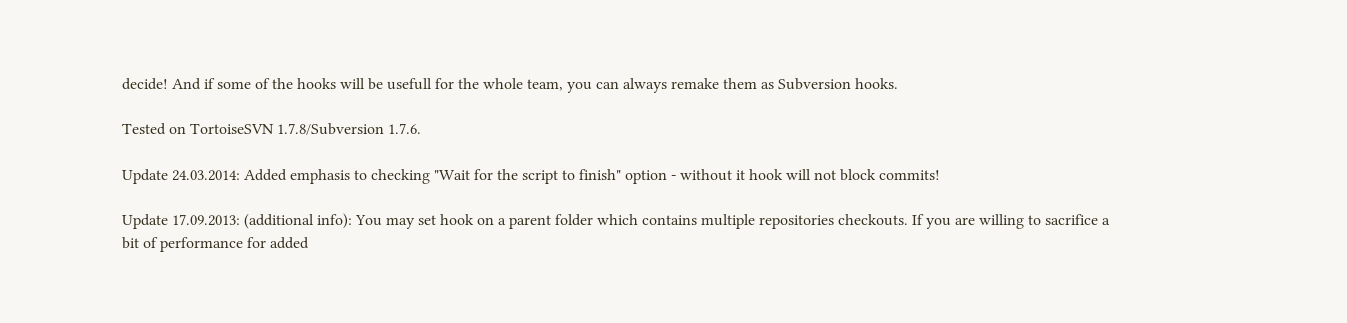decide! And if some of the hooks will be usefull for the whole team, you can always remake them as Subversion hooks.

Tested on TortoiseSVN 1.7.8/Subversion 1.7.6.

Update 24.03.2014: Added emphasis to checking "Wait for the script to finish" option - without it hook will not block commits!

Update 17.09.2013: (additional info): You may set hook on a parent folder which contains multiple repositories checkouts. If you are willing to sacrifice a bit of performance for added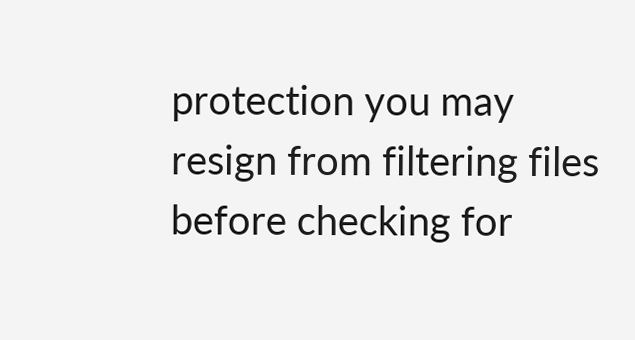protection you may resign from filtering files before checking for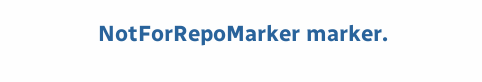NotForRepoMarker marker.